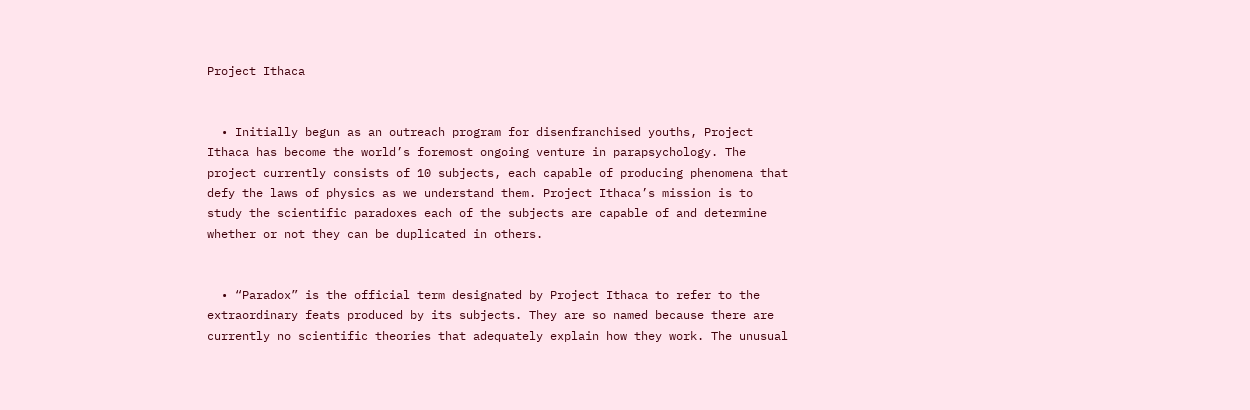Project Ithaca


  • Initially begun as an outreach program for disenfranchised youths, Project Ithaca has become the world’s foremost ongoing venture in parapsychology. The project currently consists of 10 subjects, each capable of producing phenomena that defy the laws of physics as we understand them. Project Ithaca’s mission is to study the scientific paradoxes each of the subjects are capable of and determine whether or not they can be duplicated in others.


  • “Paradox” is the official term designated by Project Ithaca to refer to the extraordinary feats produced by its subjects. They are so named because there are currently no scientific theories that adequately explain how they work. The unusual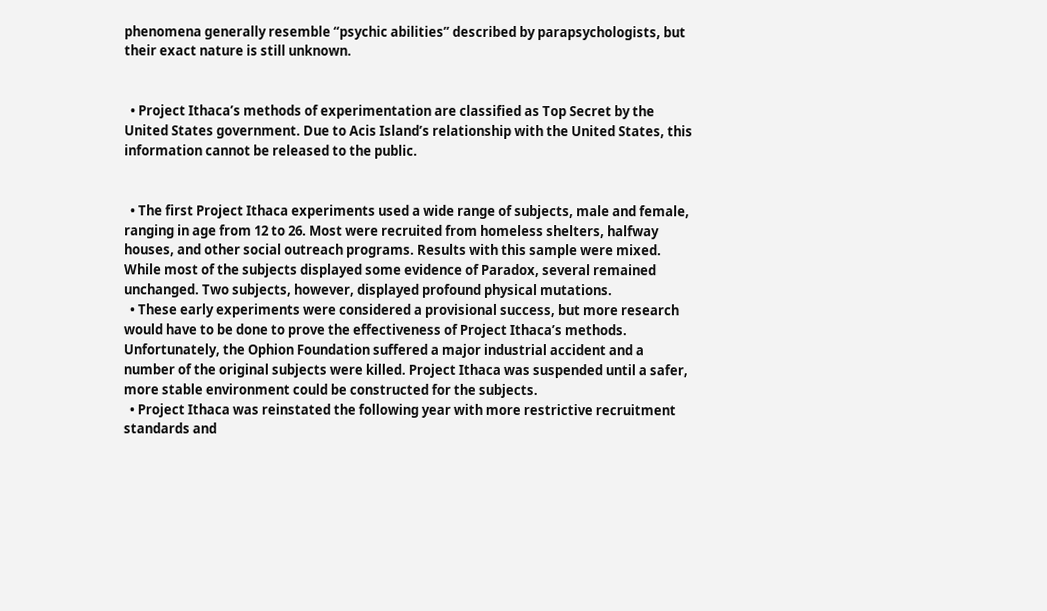phenomena generally resemble “psychic abilities” described by parapsychologists, but their exact nature is still unknown.


  • Project Ithaca’s methods of experimentation are classified as Top Secret by the United States government. Due to Acis Island’s relationship with the United States, this information cannot be released to the public.


  • The first Project Ithaca experiments used a wide range of subjects, male and female, ranging in age from 12 to 26. Most were recruited from homeless shelters, halfway houses, and other social outreach programs. Results with this sample were mixed. While most of the subjects displayed some evidence of Paradox, several remained unchanged. Two subjects, however, displayed profound physical mutations.
  • These early experiments were considered a provisional success, but more research would have to be done to prove the effectiveness of Project Ithaca’s methods. Unfortunately, the Ophion Foundation suffered a major industrial accident and a number of the original subjects were killed. Project Ithaca was suspended until a safer, more stable environment could be constructed for the subjects.
  • Project Ithaca was reinstated the following year with more restrictive recruitment standards and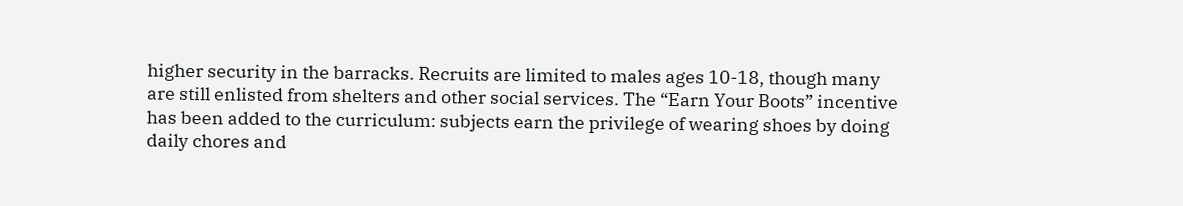higher security in the barracks. Recruits are limited to males ages 10-18, though many are still enlisted from shelters and other social services. The “Earn Your Boots” incentive has been added to the curriculum: subjects earn the privilege of wearing shoes by doing daily chores and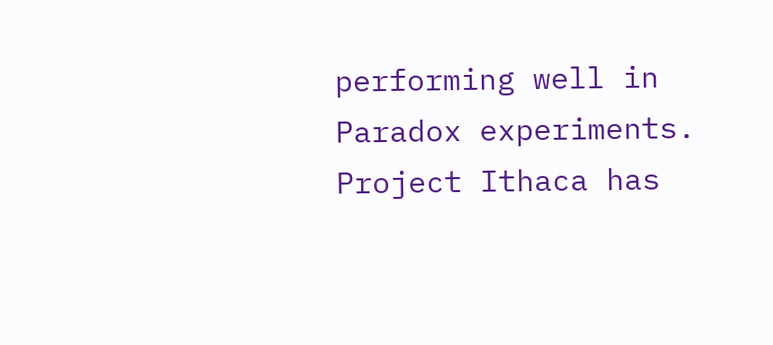performing well in Paradox experiments. Project Ithaca has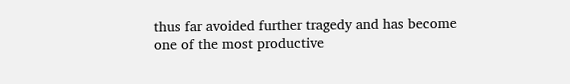thus far avoided further tragedy and has become one of the most productive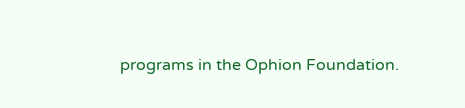programs in the Ophion Foundation.